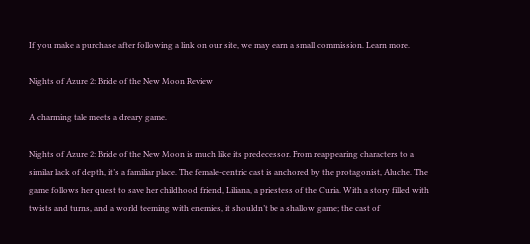If you make a purchase after following a link on our site, we may earn a small commission. Learn more.

Nights of Azure 2: Bride of the New Moon Review

A charming tale meets a dreary game.

Nights of Azure 2: Bride of the New Moon is much like its predecessor. From reappearing characters to a similar lack of depth, it’s a familiar place. The female-centric cast is anchored by the protagonist, Aluche. The game follows her quest to save her childhood friend, Liliana, a priestess of the Curia. With a story filled with twists and turns, and a world teeming with enemies, it shouldn’t be a shallow game; the cast of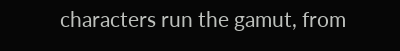characters run the gamut, from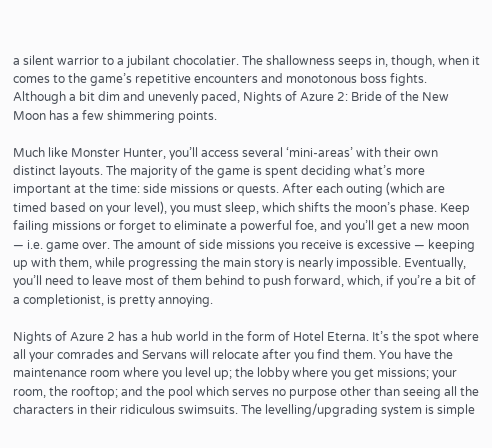a silent warrior to a jubilant chocolatier. The shallowness seeps in, though, when it comes to the game’s repetitive encounters and monotonous boss fights. Although a bit dim and unevenly paced, Nights of Azure 2: Bride of the New Moon has a few shimmering points.

Much like Monster Hunter, you’ll access several ‘mini-areas’ with their own distinct layouts. The majority of the game is spent deciding what’s more important at the time: side missions or quests. After each outing (which are timed based on your level), you must sleep, which shifts the moon’s phase. Keep failing missions or forget to eliminate a powerful foe, and you’ll get a new moon — i.e. game over. The amount of side missions you receive is excessive — keeping up with them, while progressing the main story is nearly impossible. Eventually, you’ll need to leave most of them behind to push forward, which, if you’re a bit of a completionist, is pretty annoying.

Nights of Azure 2 has a hub world in the form of Hotel Eterna. It’s the spot where all your comrades and Servans will relocate after you find them. You have the maintenance room where you level up; the lobby where you get missions; your room, the rooftop; and the pool which serves no purpose other than seeing all the characters in their ridiculous swimsuits. The levelling/upgrading system is simple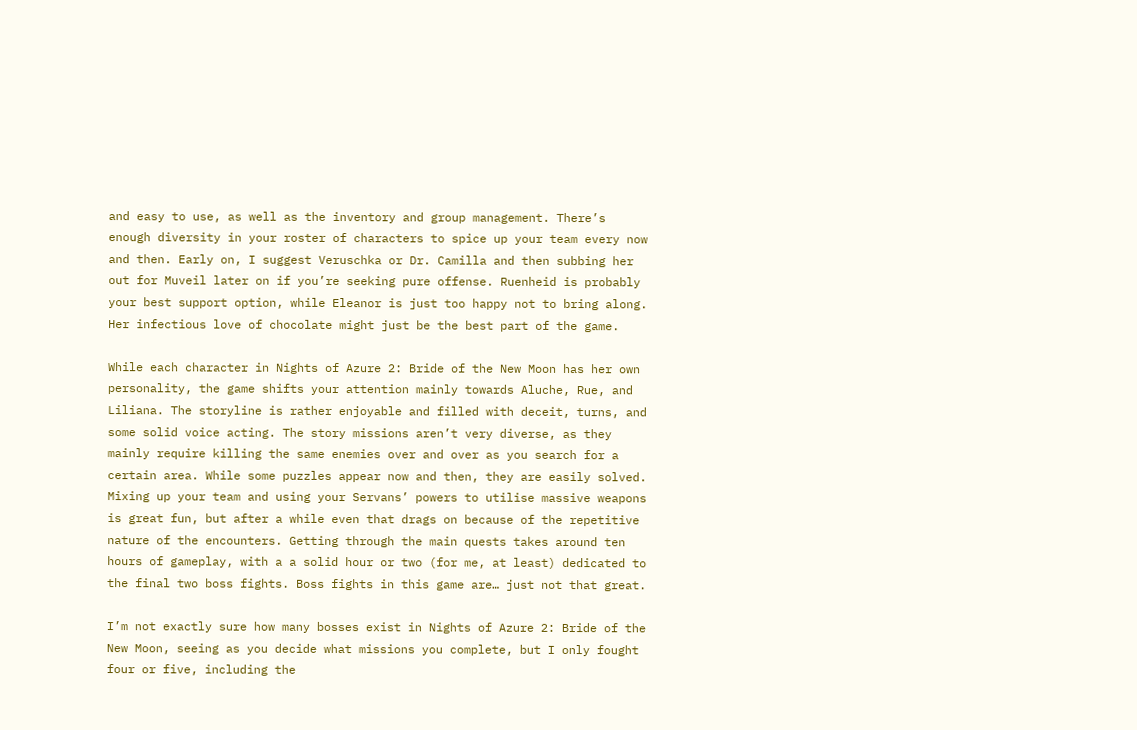and easy to use, as well as the inventory and group management. There’s enough diversity in your roster of characters to spice up your team every now and then. Early on, I suggest Veruschka or Dr. Camilla and then subbing her out for Muveil later on if you’re seeking pure offense. Ruenheid is probably your best support option, while Eleanor is just too happy not to bring along. Her infectious love of chocolate might just be the best part of the game.

While each character in Nights of Azure 2: Bride of the New Moon has her own personality, the game shifts your attention mainly towards Aluche, Rue, and Liliana. The storyline is rather enjoyable and filled with deceit, turns, and some solid voice acting. The story missions aren’t very diverse, as they mainly require killing the same enemies over and over as you search for a certain area. While some puzzles appear now and then, they are easily solved. Mixing up your team and using your Servans’ powers to utilise massive weapons is great fun, but after a while even that drags on because of the repetitive nature of the encounters. Getting through the main quests takes around ten hours of gameplay, with a a solid hour or two (for me, at least) dedicated to the final two boss fights. Boss fights in this game are… just not that great.

I’m not exactly sure how many bosses exist in Nights of Azure 2: Bride of the New Moon, seeing as you decide what missions you complete, but I only fought four or five, including the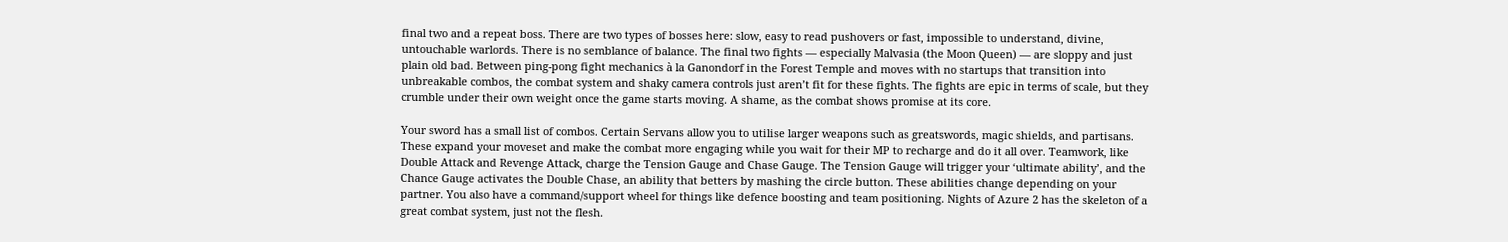final two and a repeat boss. There are two types of bosses here: slow, easy to read pushovers or fast, impossible to understand, divine, untouchable warlords. There is no semblance of balance. The final two fights — especially Malvasia (the Moon Queen) — are sloppy and just plain old bad. Between ping-pong fight mechanics à la Ganondorf in the Forest Temple and moves with no startups that transition into unbreakable combos, the combat system and shaky camera controls just aren’t fit for these fights. The fights are epic in terms of scale, but they crumble under their own weight once the game starts moving. A shame, as the combat shows promise at its core.

Your sword has a small list of combos. Certain Servans allow you to utilise larger weapons such as greatswords, magic shields, and partisans. These expand your moveset and make the combat more engaging while you wait for their MP to recharge and do it all over. Teamwork, like Double Attack and Revenge Attack, charge the Tension Gauge and Chase Gauge. The Tension Gauge will trigger your ‘ultimate ability’, and the Chance Gauge activates the Double Chase, an ability that betters by mashing the circle button. These abilities change depending on your partner. You also have a command/support wheel for things like defence boosting and team positioning. Nights of Azure 2 has the skeleton of a great combat system, just not the flesh.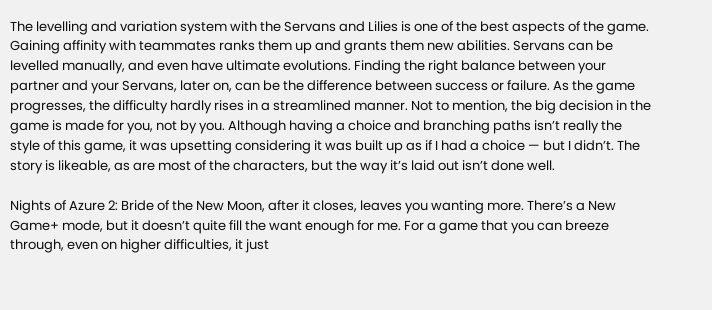The levelling and variation system with the Servans and Lilies is one of the best aspects of the game. Gaining affinity with teammates ranks them up and grants them new abilities. Servans can be levelled manually, and even have ultimate evolutions. Finding the right balance between your partner and your Servans, later on, can be the difference between success or failure. As the game progresses, the difficulty hardly rises in a streamlined manner. Not to mention, the big decision in the game is made for you, not by you. Although having a choice and branching paths isn’t really the style of this game, it was upsetting considering it was built up as if I had a choice — but I didn’t. The story is likeable, as are most of the characters, but the way it’s laid out isn’t done well.

Nights of Azure 2: Bride of the New Moon, after it closes, leaves you wanting more. There’s a New Game+ mode, but it doesn’t quite fill the want enough for me. For a game that you can breeze through, even on higher difficulties, it just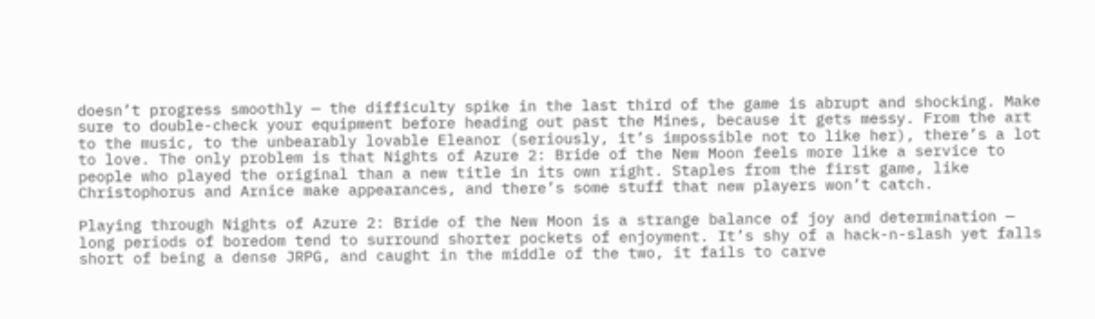doesn’t progress smoothly — the difficulty spike in the last third of the game is abrupt and shocking. Make sure to double-check your equipment before heading out past the Mines, because it gets messy. From the art to the music, to the unbearably lovable Eleanor (seriously, it’s impossible not to like her), there’s a lot to love. The only problem is that Nights of Azure 2: Bride of the New Moon feels more like a service to people who played the original than a new title in its own right. Staples from the first game, like Christophorus and Arnice make appearances, and there’s some stuff that new players won’t catch.

Playing through Nights of Azure 2: Bride of the New Moon is a strange balance of joy and determination — long periods of boredom tend to surround shorter pockets of enjoyment. It’s shy of a hack-n-slash yet falls short of being a dense JRPG, and caught in the middle of the two, it fails to carve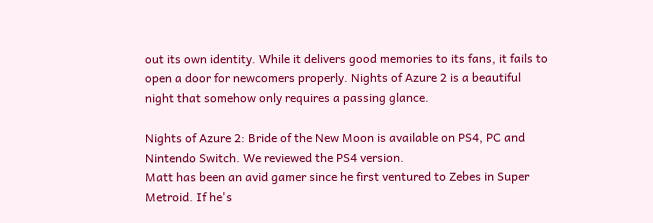out its own identity. While it delivers good memories to its fans, it fails to open a door for newcomers properly. Nights of Azure 2 is a beautiful night that somehow only requires a passing glance.

Nights of Azure 2: Bride of the New Moon is available on PS4, PC and Nintendo Switch. We reviewed the PS4 version.
Matt has been an avid gamer since he first ventured to Zebes in Super Metroid. If he's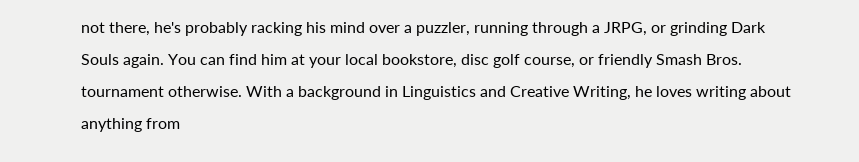not there, he's probably racking his mind over a puzzler, running through a JRPG, or grinding Dark Souls again. You can find him at your local bookstore, disc golf course, or friendly Smash Bros. tournament otherwise. With a background in Linguistics and Creative Writing, he loves writing about anything from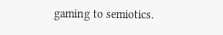gaming to semiotics.